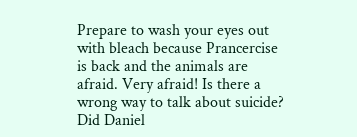Prepare to wash your eyes out with bleach because Prancercise is back and the animals are afraid. Very afraid! Is there a wrong way to talk about suicide? Did Daniel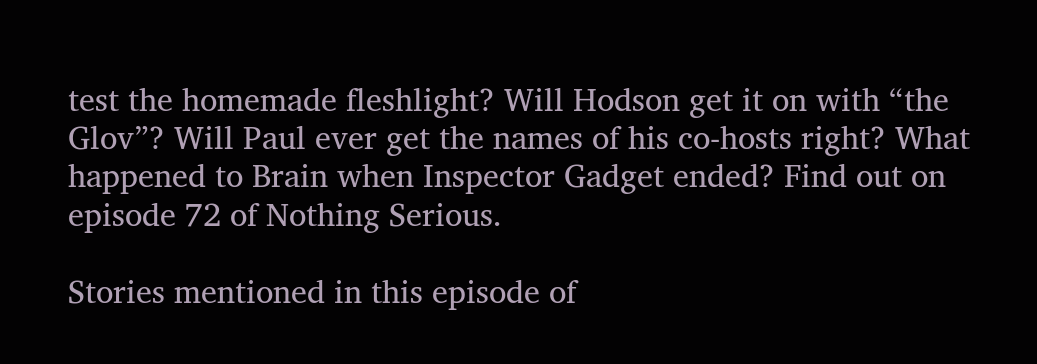test the homemade fleshlight? Will Hodson get it on with “the Glov”? Will Paul ever get the names of his co-hosts right? What happened to Brain when Inspector Gadget ended? Find out on episode 72 of Nothing Serious.

Stories mentioned in this episode of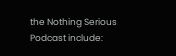the Nothing Serious Podcast include: